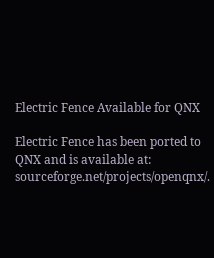Electric Fence Available for QNX

Electric Fence has been ported to QNX and is available at: sourceforge.net/projects/openqnx/.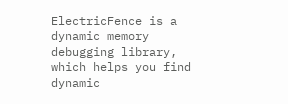ElectricFence is a dynamic memory debugging library, which helps you find dynamic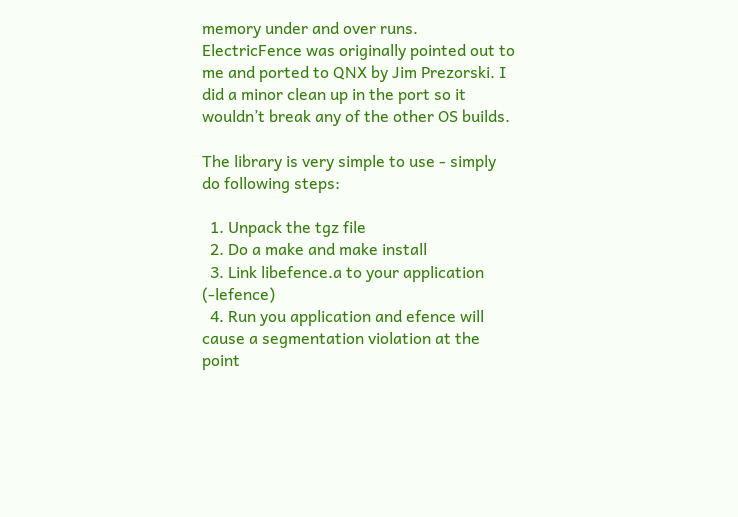memory under and over runs. ElectricFence was originally pointed out to me and ported to QNX by Jim Prezorski. I did a minor clean up in the port so it wouldn’t break any of the other OS builds.

The library is very simple to use - simply do following steps:

  1. Unpack the tgz file
  2. Do a make and make install
  3. Link libefence.a to your application (-lefence)
  4. Run you application and efence will cause a segmentation violation at the point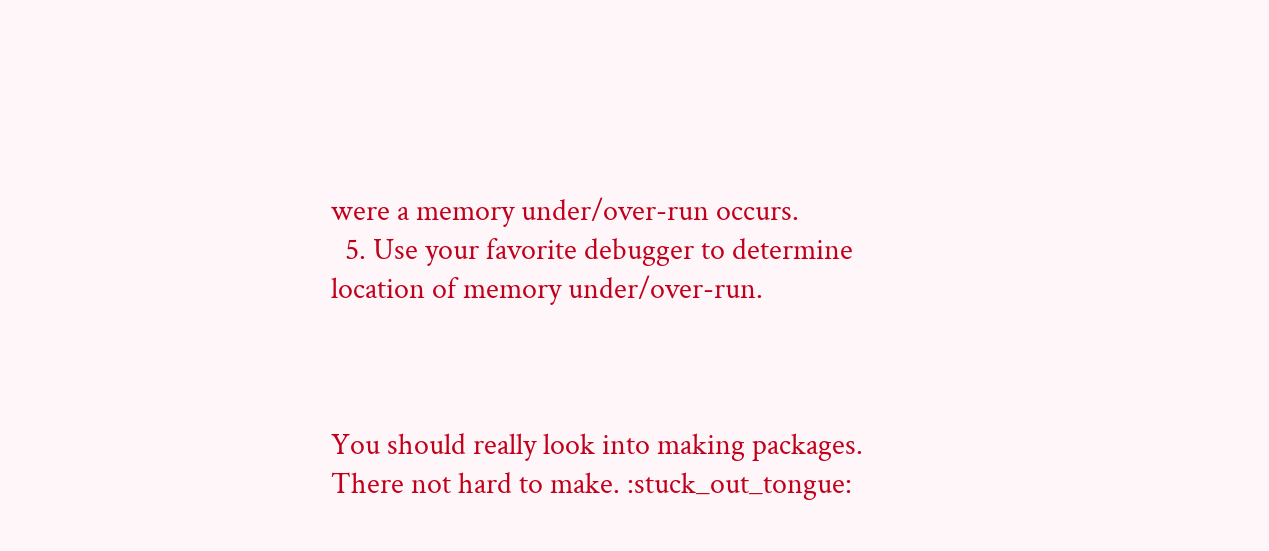were a memory under/over-run occurs.
  5. Use your favorite debugger to determine location of memory under/over-run.



You should really look into making packages. There not hard to make. :stuck_out_tongue: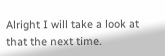Alright I will take a look at that the next time.